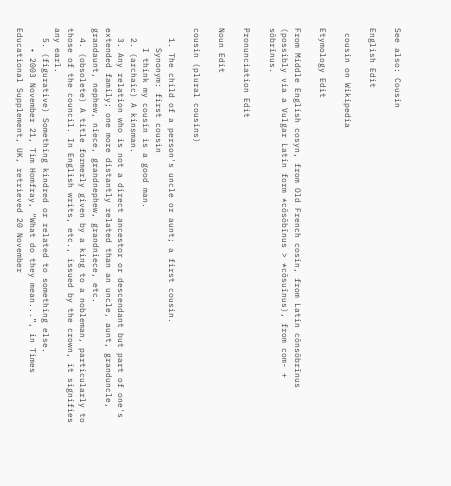See also: Cousin

English Edit

 cousin on Wikipedia

Etymology Edit

From Middle English cosyn, from Old French cosin, from Latin cōnsōbrīnus (possibly via a Vulgar Latin form *cōsōbīnus > *cōsuīnus), from com- + sōbrīnus.

Pronunciation Edit

Noun Edit

cousin (plural cousins)

  1. The child of a person's uncle or aunt; a first cousin.
    Synonym: first cousin
    I think my cousin is a good man.
  2. (archaic) A kinsman.
  3. Any relation who is not a direct ancestor or descendant but part of one's extended family; one more distantly related than an uncle, aunt, granduncle, grandaunt, nephew, niece, grandnephew, grandniece, etc.
  4. (obsolete) A title formerly given by a king to a nobleman, particularly to those of the council. In English writs, etc., issued by the crown, it signifies any earl.
  5. (figurative) Something kindred or related to something else.
    • 2003 November 21, Tim Homfray, “What do they mean...”, in Times Educational Supplement, UK, retrieved 20 November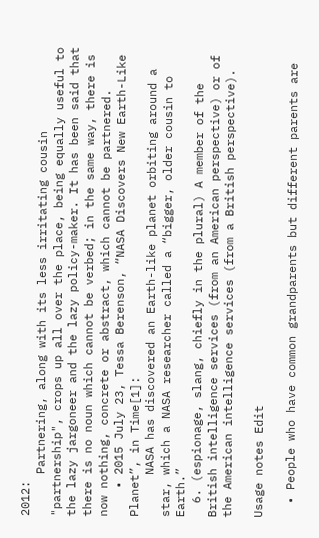2012:
      Partnering, along with its less irritating cousin "partnership", crops up all over the place, being equally useful to the lazy jargoneer and the lazy policy-maker. It has been said that there is no noun which cannot be verbed; in the same way, there is now nothing, concrete or abstract, which cannot be partnered.
    • 2015 July 23, Tessa Berenson, “NASA Discovers New Earth-Like Planet”, in Time[1]:
      NASA has discovered an Earth-like planet orbiting around a star, which a NASA researcher called a “bigger, older cousin to Earth.”
  6. (espionage, slang, chiefly in the plural) A member of the British intelligence services (from an American perspective) or of the American intelligence services (from a British perspective).

Usage notes Edit

  • People who have common grandparents but different parents are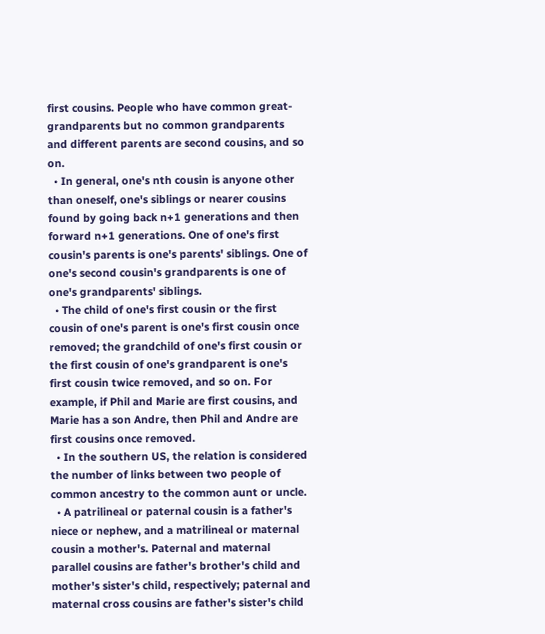first cousins. People who have common great-grandparents but no common grandparents and different parents are second cousins, and so on.
  • In general, one's nth cousin is anyone other than oneself, one's siblings or nearer cousins found by going back n+1 generations and then forward n+1 generations. One of one's first cousin's parents is one's parents' siblings. One of one's second cousin's grandparents is one of one's grandparents' siblings.
  • The child of one's first cousin or the first cousin of one's parent is one's first cousin once removed; the grandchild of one's first cousin or the first cousin of one's grandparent is one's first cousin twice removed, and so on. For example, if Phil and Marie are first cousins, and Marie has a son Andre, then Phil and Andre are first cousins once removed.
  • In the southern US, the relation is considered the number of links between two people of common ancestry to the common aunt or uncle.
  • A patrilineal or paternal cousin is a father's niece or nephew, and a matrilineal or maternal cousin a mother's. Paternal and maternal parallel cousins are father's brother's child and mother's sister's child, respectively; paternal and maternal cross cousins are father's sister's child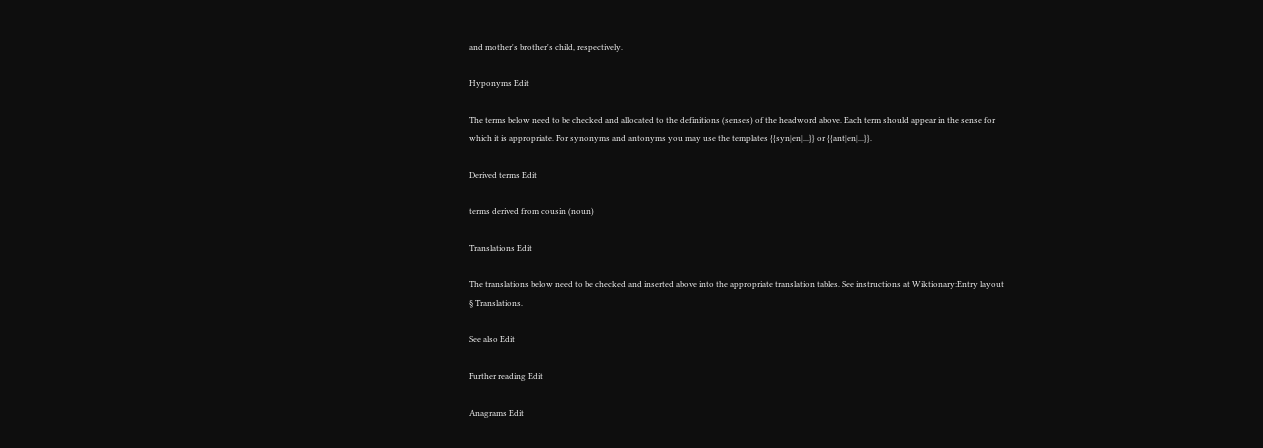and mother's brother's child, respectively.

Hyponyms Edit

The terms below need to be checked and allocated to the definitions (senses) of the headword above. Each term should appear in the sense for which it is appropriate. For synonyms and antonyms you may use the templates {{syn|en|...}} or {{ant|en|...}}.

Derived terms Edit

terms derived from cousin (noun)

Translations Edit

The translations below need to be checked and inserted above into the appropriate translation tables. See instructions at Wiktionary:Entry layout § Translations.

See also Edit

Further reading Edit

Anagrams Edit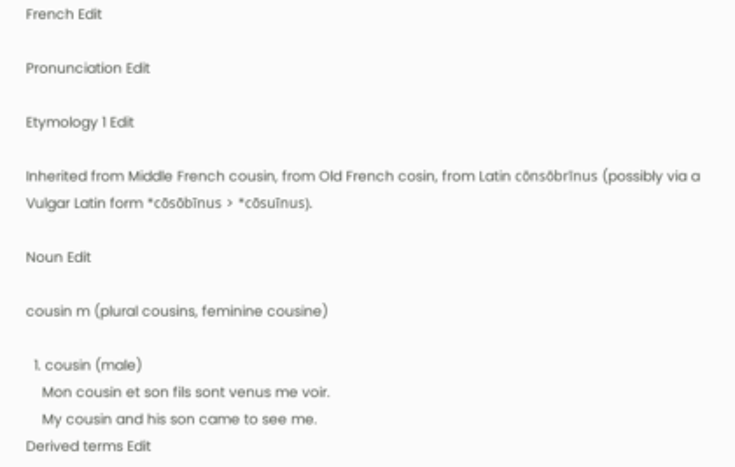French Edit

Pronunciation Edit

Etymology 1 Edit

Inherited from Middle French cousin, from Old French cosin, from Latin cōnsōbrīnus (possibly via a Vulgar Latin form *cōsōbīnus > *cōsuīnus).

Noun Edit

cousin m (plural cousins, feminine cousine)

  1. cousin (male)
    Mon cousin et son fils sont venus me voir.
    My cousin and his son came to see me.
Derived terms Edit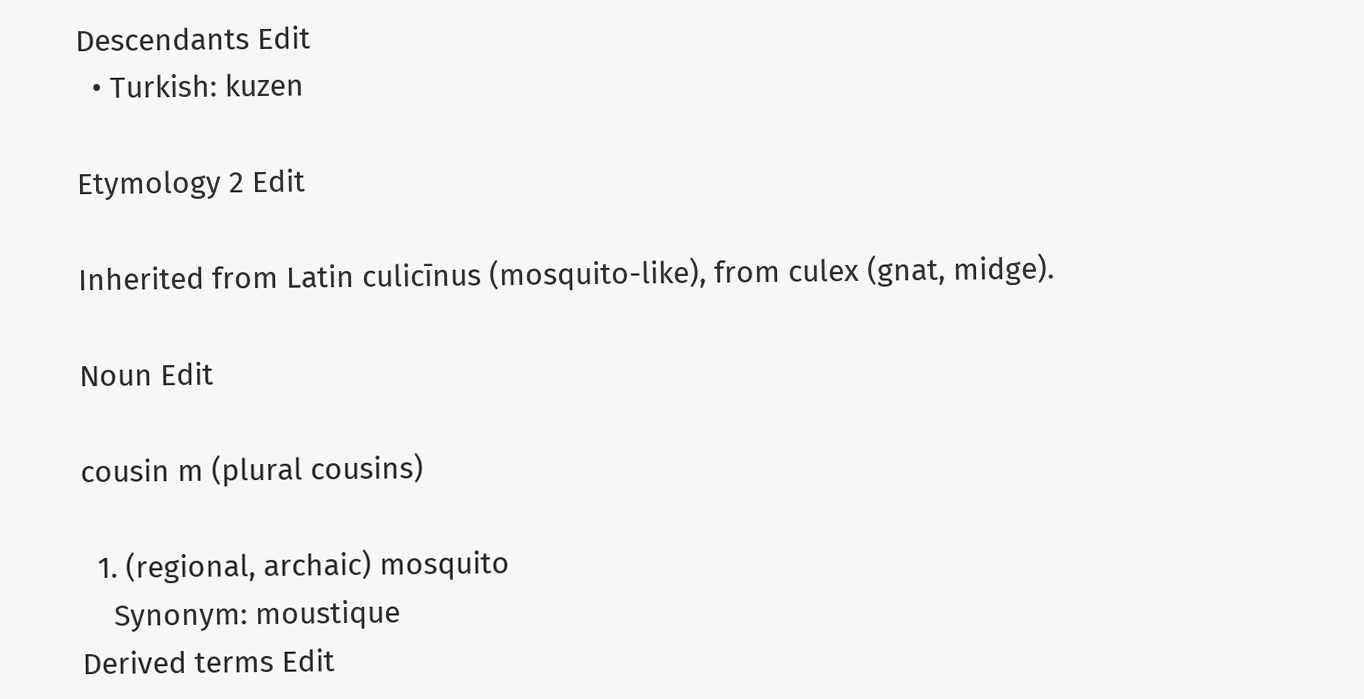Descendants Edit
  • Turkish: kuzen

Etymology 2 Edit

Inherited from Latin culicīnus (mosquito-like), from culex (gnat, midge).

Noun Edit

cousin m (plural cousins)

  1. (regional, archaic) mosquito
    Synonym: moustique
Derived terms Edit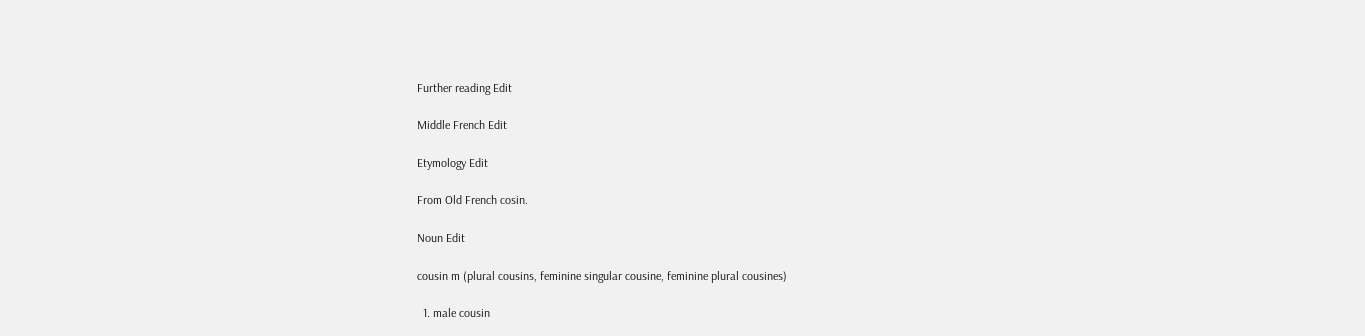Further reading Edit

Middle French Edit

Etymology Edit

From Old French cosin.

Noun Edit

cousin m (plural cousins, feminine singular cousine, feminine plural cousines)

  1. male cousin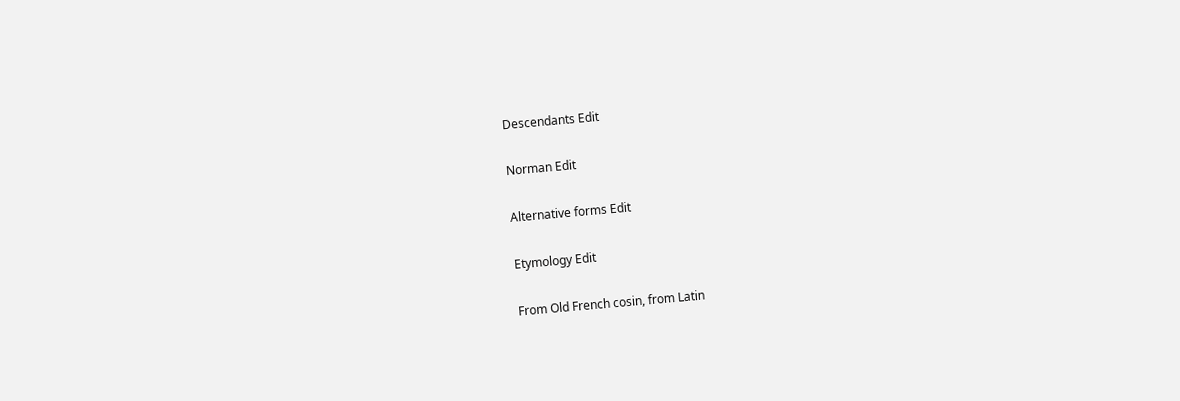Descendants Edit

Norman Edit

Alternative forms Edit

Etymology Edit

From Old French cosin, from Latin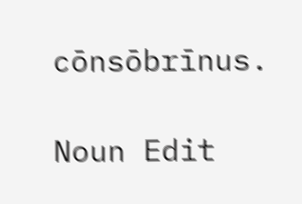cōnsōbrīnus.

Noun Edit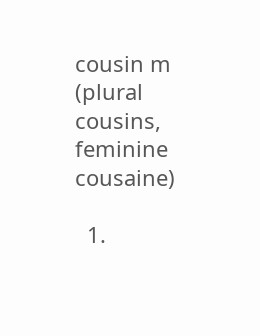cousin m (plural cousins, feminine cousaine)

  1.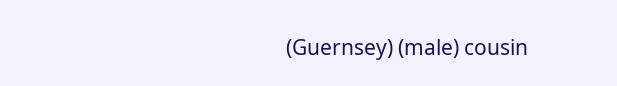(Guernsey) (male) cousin